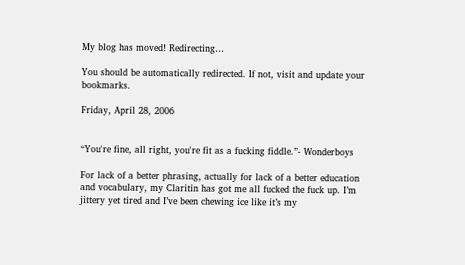My blog has moved! Redirecting…

You should be automatically redirected. If not, visit and update your bookmarks.

Friday, April 28, 2006


“You're fine, all right, you're fit as a fucking fiddle.”- Wonderboys

For lack of a better phrasing, actually for lack of a better education and vocabulary, my Claritin has got me all fucked the fuck up. I’m jittery yet tired and I’ve been chewing ice like it’s my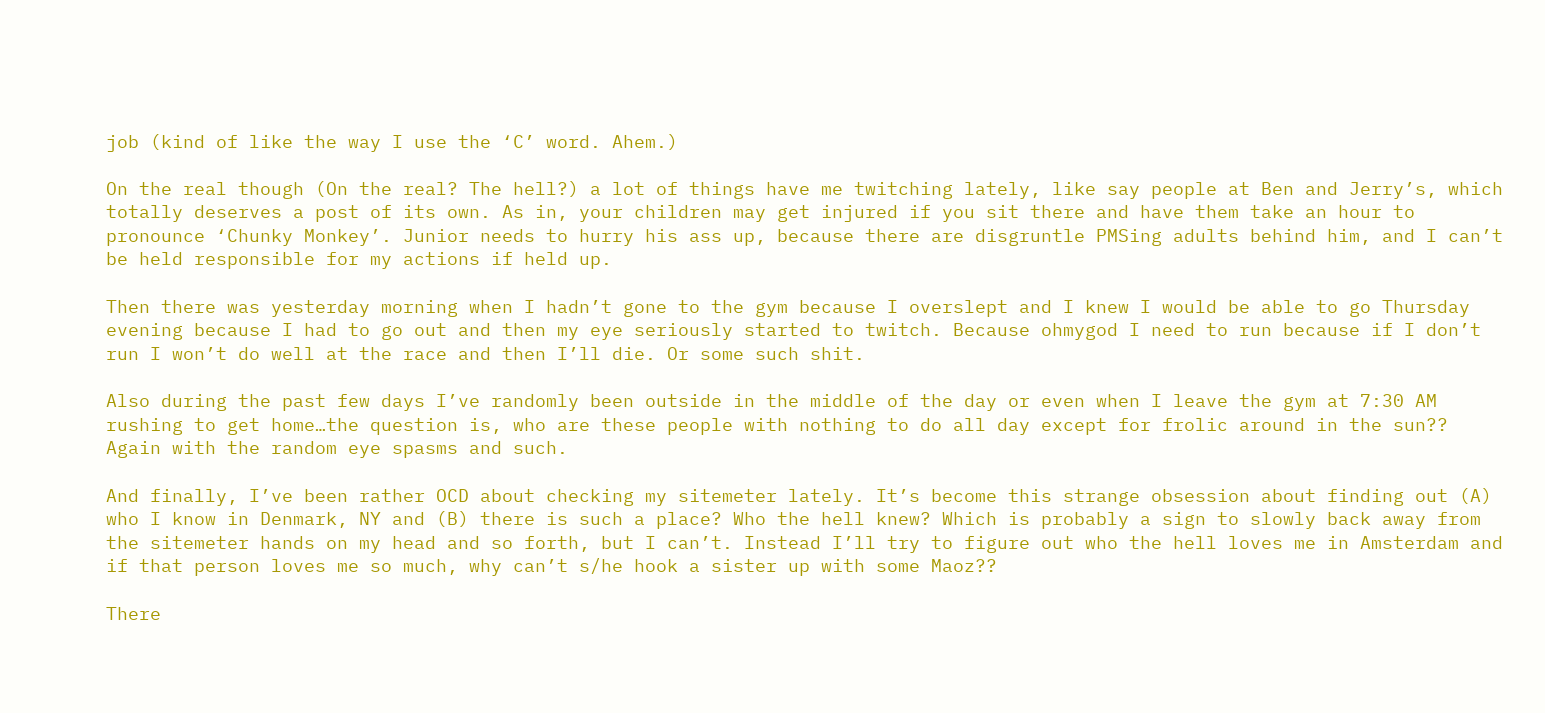job (kind of like the way I use the ‘C’ word. Ahem.)

On the real though (On the real? The hell?) a lot of things have me twitching lately, like say people at Ben and Jerry’s, which totally deserves a post of its own. As in, your children may get injured if you sit there and have them take an hour to pronounce ‘Chunky Monkey’. Junior needs to hurry his ass up, because there are disgruntle PMSing adults behind him, and I can’t be held responsible for my actions if held up.

Then there was yesterday morning when I hadn’t gone to the gym because I overslept and I knew I would be able to go Thursday evening because I had to go out and then my eye seriously started to twitch. Because ohmygod I need to run because if I don’t run I won’t do well at the race and then I’ll die. Or some such shit.

Also during the past few days I’ve randomly been outside in the middle of the day or even when I leave the gym at 7:30 AM rushing to get home…the question is, who are these people with nothing to do all day except for frolic around in the sun?? Again with the random eye spasms and such.

And finally, I’ve been rather OCD about checking my sitemeter lately. It’s become this strange obsession about finding out (A) who I know in Denmark, NY and (B) there is such a place? Who the hell knew? Which is probably a sign to slowly back away from the sitemeter hands on my head and so forth, but I can’t. Instead I’ll try to figure out who the hell loves me in Amsterdam and if that person loves me so much, why can’t s/he hook a sister up with some Maoz??

There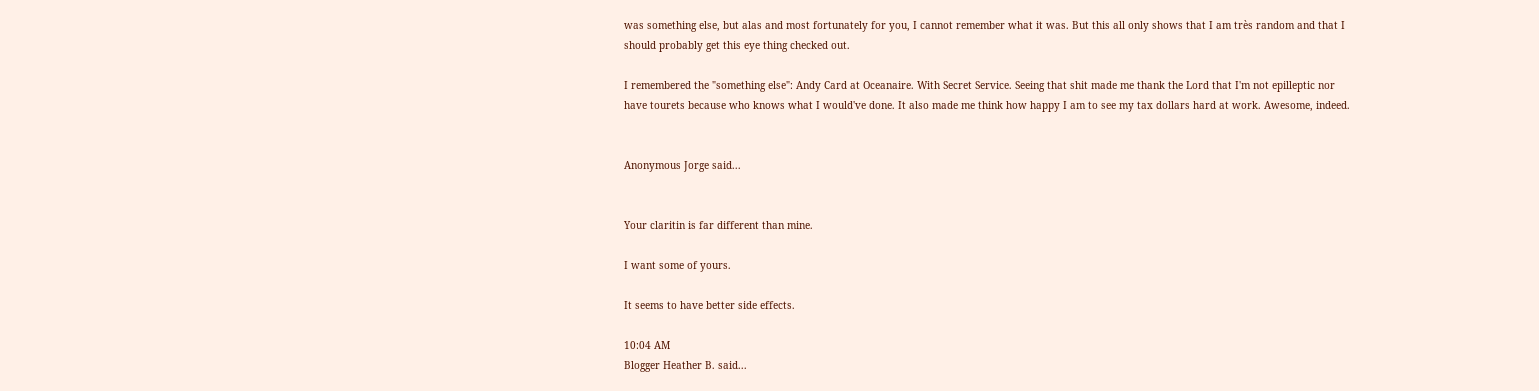was something else, but alas and most fortunately for you, I cannot remember what it was. But this all only shows that I am très random and that I should probably get this eye thing checked out.

I remembered the "something else": Andy Card at Oceanaire. With Secret Service. Seeing that shit made me thank the Lord that I'm not epilleptic nor have tourets because who knows what I would've done. It also made me think how happy I am to see my tax dollars hard at work. Awesome, indeed.


Anonymous Jorge said...


Your claritin is far different than mine.

I want some of yours.

It seems to have better side effects.

10:04 AM
Blogger Heather B. said...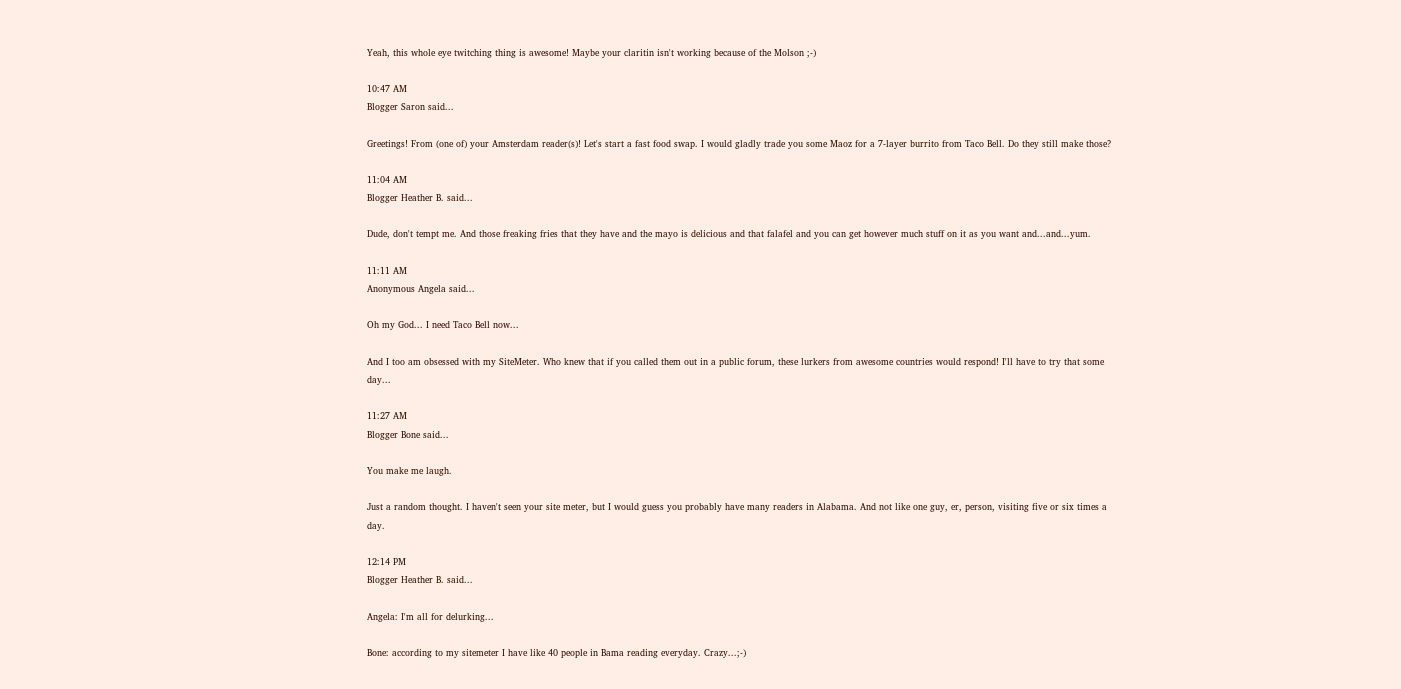Yeah, this whole eye twitching thing is awesome! Maybe your claritin isn't working because of the Molson ;-)

10:47 AM
Blogger Saron said...

Greetings! From (one of) your Amsterdam reader(s)! Let's start a fast food swap. I would gladly trade you some Maoz for a 7-layer burrito from Taco Bell. Do they still make those?

11:04 AM
Blogger Heather B. said...

Dude, don't tempt me. And those freaking fries that they have and the mayo is delicious and that falafel and you can get however much stuff on it as you want and...and...yum.

11:11 AM
Anonymous Angela said...

Oh my God... I need Taco Bell now...

And I too am obsessed with my SiteMeter. Who knew that if you called them out in a public forum, these lurkers from awesome countries would respond! I'll have to try that some day...

11:27 AM
Blogger Bone said...

You make me laugh.

Just a random thought. I haven't seen your site meter, but I would guess you probably have many readers in Alabama. And not like one guy, er, person, visiting five or six times a day.

12:14 PM
Blogger Heather B. said...

Angela: I'm all for delurking...

Bone: according to my sitemeter I have like 40 people in Bama reading everyday. Crazy...;-)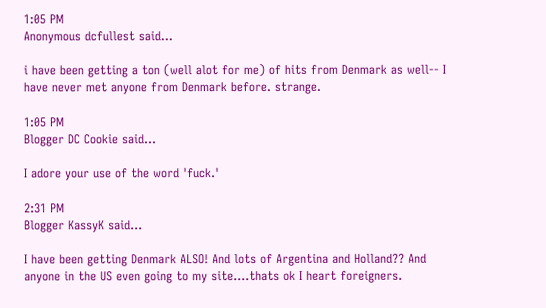1:05 PM
Anonymous dcfullest said...

i have been getting a ton (well alot for me) of hits from Denmark as well-- I have never met anyone from Denmark before. strange.

1:05 PM
Blogger DC Cookie said...

I adore your use of the word 'fuck.'

2:31 PM
Blogger KassyK said...

I have been getting Denmark ALSO! And lots of Argentina and Holland?? And anyone in the US even going to my site....thats ok I heart foreigners.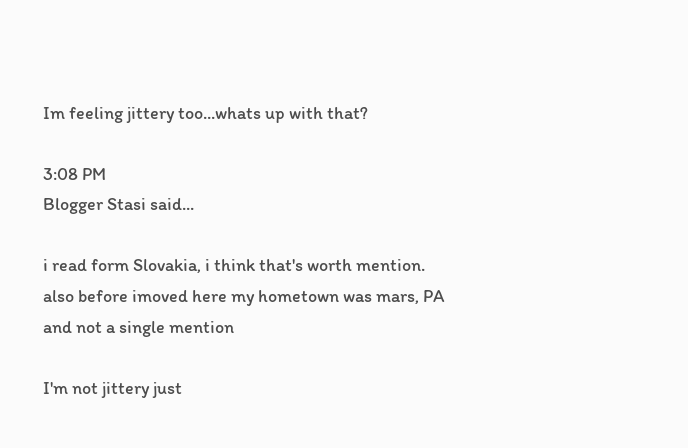Im feeling jittery too...whats up with that?

3:08 PM
Blogger Stasi said...

i read form Slovakia, i think that's worth mention.
also before imoved here my hometown was mars, PA
and not a single mention

I'm not jittery just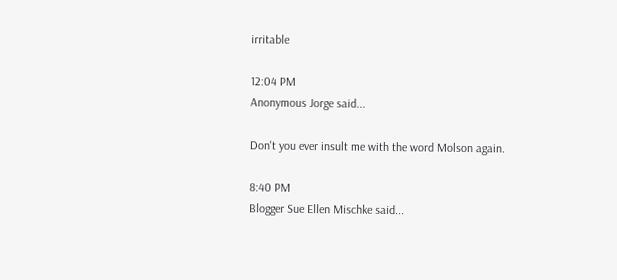irritable

12:04 PM
Anonymous Jorge said...

Don't you ever insult me with the word Molson again.

8:40 PM
Blogger Sue Ellen Mischke said...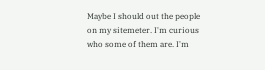Maybe I should out the people on my sitemeter. I'm curious who some of them are. I'm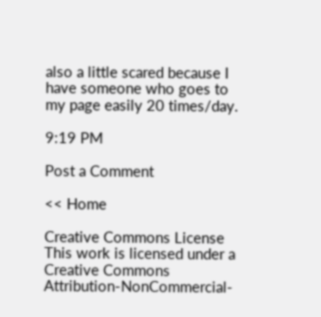also a little scared because I have someone who goes to my page easily 20 times/day.

9:19 PM

Post a Comment

<< Home

Creative Commons License
This work is licensed under a Creative Commons Attribution-NonCommercial-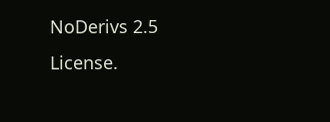NoDerivs 2.5 License.